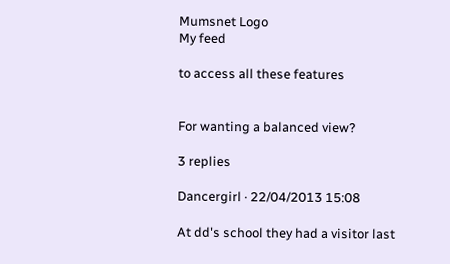Mumsnet Logo
My feed

to access all these features


For wanting a balanced view?

3 replies

Dancergirl · 22/04/2013 15:08

At dd's school they had a visitor last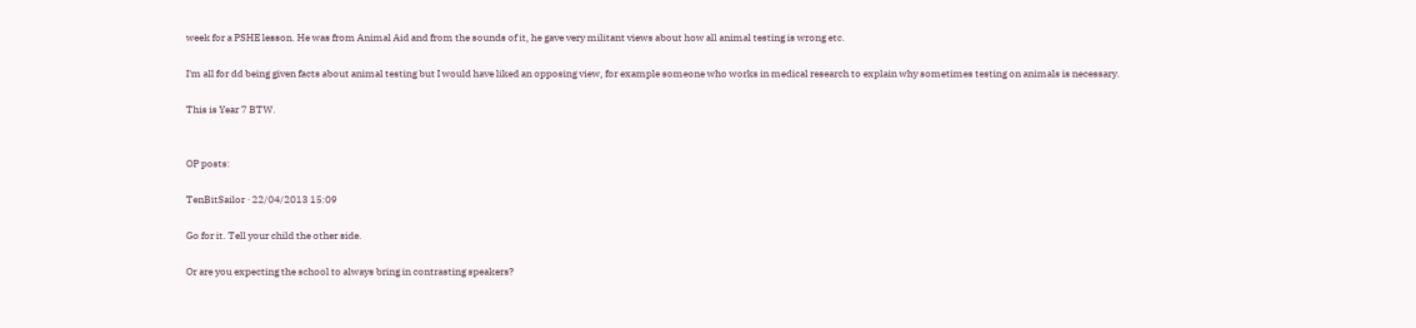week for a PSHE lesson. He was from Animal Aid and from the sounds of it, he gave very militant views about how all animal testing is wrong etc.

I'm all for dd being given facts about animal testing but I would have liked an opposing view, for example someone who works in medical research to explain why sometimes testing on animals is necessary.

This is Year 7 BTW.


OP posts:

TenBitSailor · 22/04/2013 15:09

Go for it. Tell your child the other side.

Or are you expecting the school to always bring in contrasting speakers?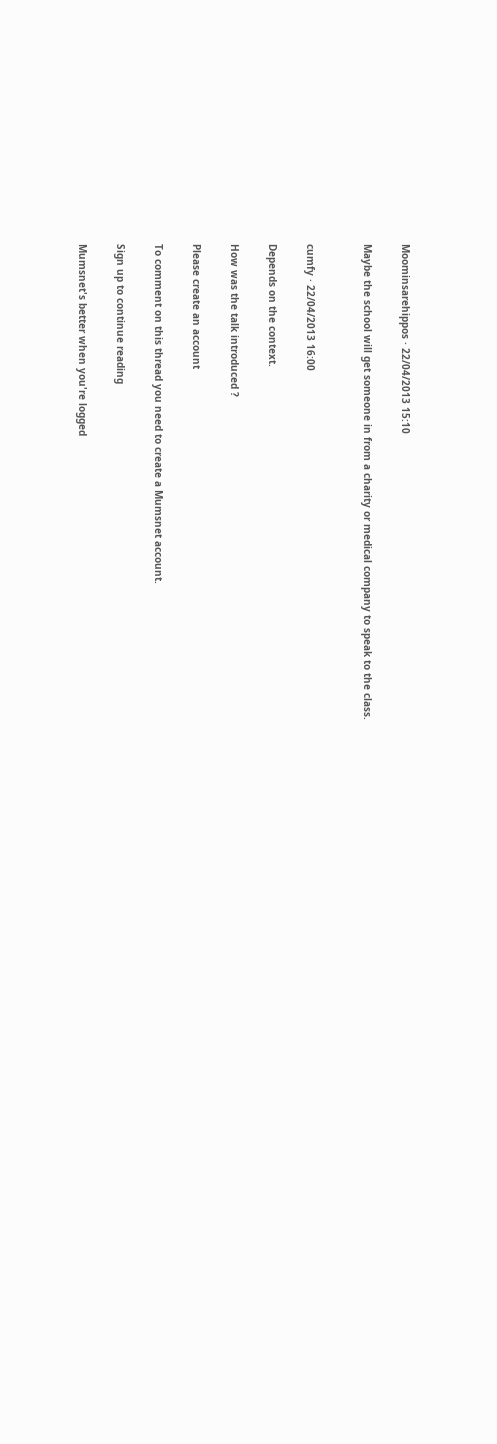Moominsarehippos · 22/04/2013 15:10

Maybe the school will get someone in from a charity or medical company to speak to the class.


cumfy · 22/04/2013 16:00

Depends on the context.

How was the talk introduced ?

Please create an account

To comment on this thread you need to create a Mumsnet account.

Sign up to continue reading

Mumsnet's better when you're logged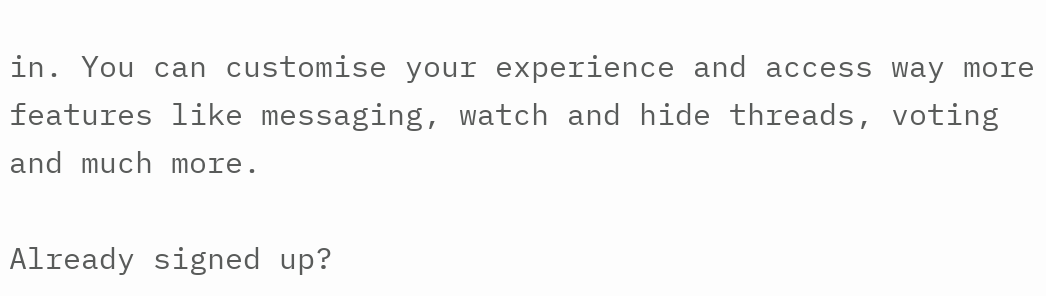in. You can customise your experience and access way more features like messaging, watch and hide threads, voting and much more.

Already signed up?